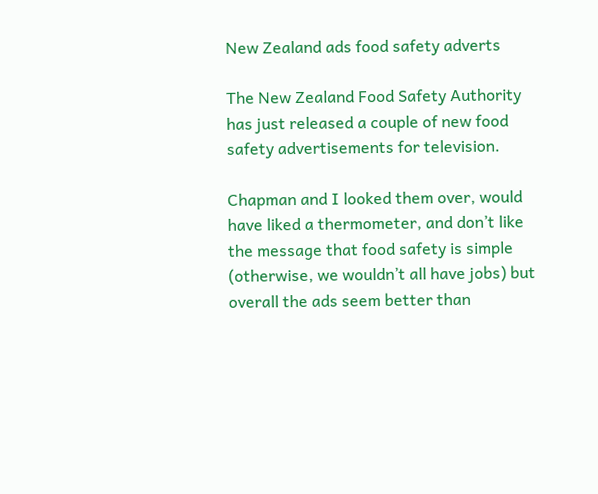New Zealand ads food safety adverts

The New Zealand Food Safety Authority has just released a couple of new food safety advertisements for television.

Chapman and I looked them over, would have liked a thermometer, and don’t like the message that food safety is simple (otherwise, we wouldn’t all have jobs) but overall the ads seem better than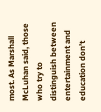most. As Marshall McLuhan said, those who try to distinguish between entertainment and education don’t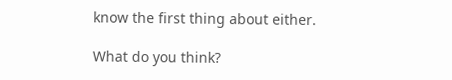know the first thing about either.

What do you think?